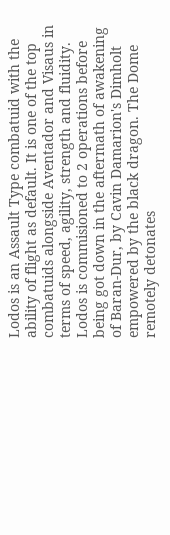Lodos is an Assault Type combatuid with the ability of flight as default. It is one of the top combatuids alongside Aventador and Visaus in terms of speed, agility, strength and fluidity. Lodos is commisioned to 2 operations before being got down in the aftermath of awakening of Baran-Dur, by Cavin Damarion's Dimholt empowered by the black dragon. The Dome remotely detonates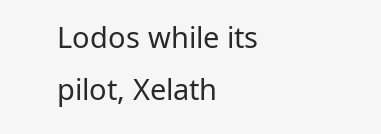Lodos while its pilot, Xelath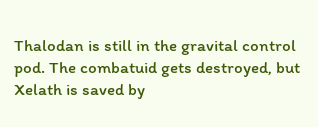Thalodan is still in the gravital control pod. The combatuid gets destroyed, but Xelath is saved by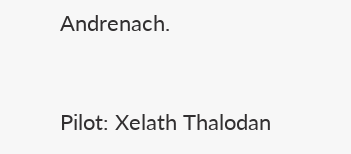Andrenach.


Pilot: Xelath Thalodan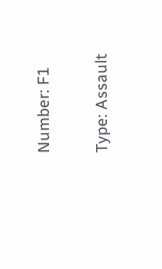Number: F1

Type: Assault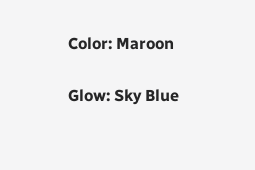Color: Maroon

Glow: Sky Blue